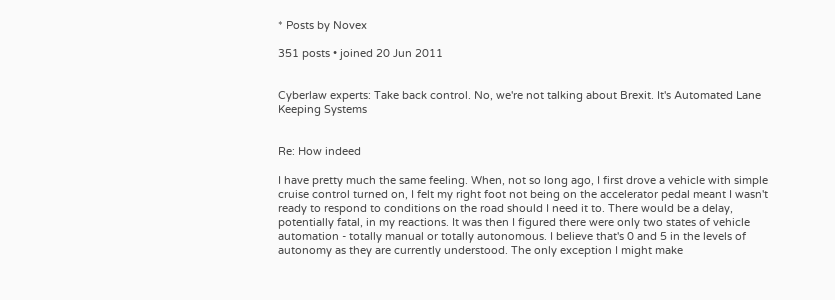* Posts by Novex

351 posts • joined 20 Jun 2011


Cyberlaw experts: Take back control. No, we're not talking about Brexit. It's Automated Lane Keeping Systems


Re: How indeed

I have pretty much the same feeling. When, not so long ago, I first drove a vehicle with simple cruise control turned on, I felt my right foot not being on the accelerator pedal meant I wasn't ready to respond to conditions on the road should I need it to. There would be a delay, potentially fatal, in my reactions. It was then I figured there were only two states of vehicle automation - totally manual or totally autonomous. I believe that's 0 and 5 in the levels of autonomy as they are currently understood. The only exception I might make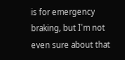is for emergency braking, but I'm not even sure about that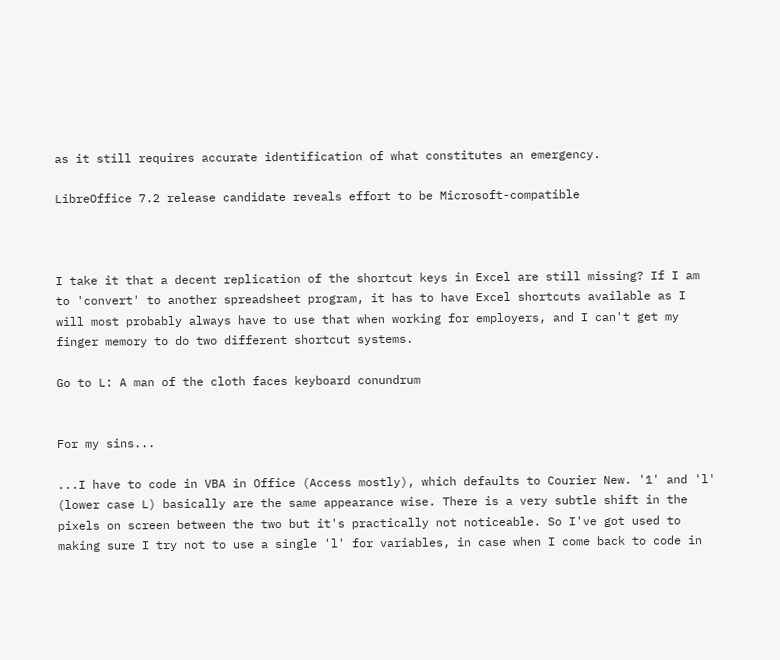as it still requires accurate identification of what constitutes an emergency.

LibreOffice 7.2 release candidate reveals effort to be Microsoft-compatible



I take it that a decent replication of the shortcut keys in Excel are still missing? If I am to 'convert' to another spreadsheet program, it has to have Excel shortcuts available as I will most probably always have to use that when working for employers, and I can't get my finger memory to do two different shortcut systems.

Go to L: A man of the cloth faces keyboard conundrum


For my sins...

...I have to code in VBA in Office (Access mostly), which defaults to Courier New. '1' and 'l' (lower case L) basically are the same appearance wise. There is a very subtle shift in the pixels on screen between the two but it's practically not noticeable. So I've got used to making sure I try not to use a single 'l' for variables, in case when I come back to code in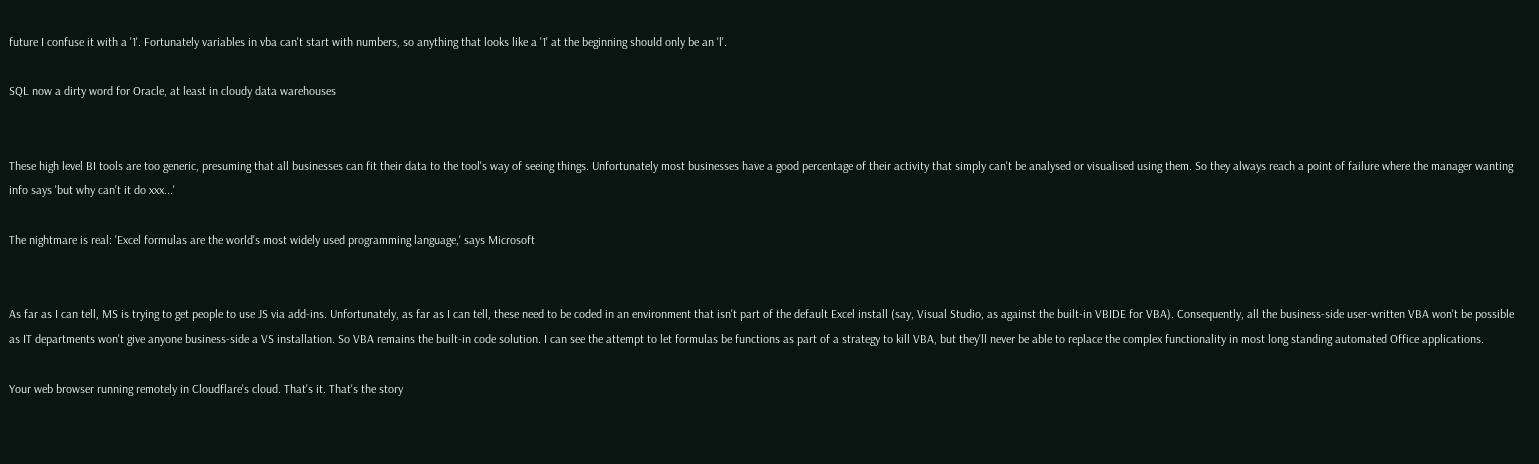future I confuse it with a '1'. Fortunately variables in vba can't start with numbers, so anything that looks like a '1' at the beginning should only be an 'l'.

SQL now a dirty word for Oracle, at least in cloudy data warehouses


These high level BI tools are too generic, presuming that all businesses can fit their data to the tool's way of seeing things. Unfortunately most businesses have a good percentage of their activity that simply can't be analysed or visualised using them. So they always reach a point of failure where the manager wanting info says 'but why can't it do xxx...'

The nightmare is real: 'Excel formulas are the world's most widely used programming language,' says Microsoft


As far as I can tell, MS is trying to get people to use JS via add-ins. Unfortunately, as far as I can tell, these need to be coded in an environment that isn't part of the default Excel install (say, Visual Studio, as against the built-in VBIDE for VBA). Consequently, all the business-side user-written VBA won't be possible as IT departments won't give anyone business-side a VS installation. So VBA remains the built-in code solution. I can see the attempt to let formulas be functions as part of a strategy to kill VBA, but they'll never be able to replace the complex functionality in most long standing automated Office applications.

Your web browser running remotely in Cloudflare's cloud. That's it. That's the story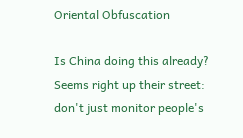Oriental Obfuscation

Is China doing this already? Seems right up their street: don't just monitor people's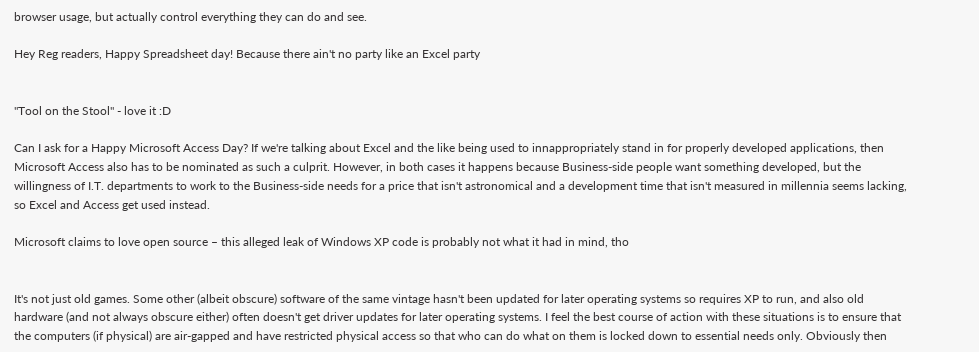browser usage, but actually control everything they can do and see.

Hey Reg readers, Happy Spreadsheet day! Because there ain't no party like an Excel party


"Tool on the Stool" - love it :D

Can I ask for a Happy Microsoft Access Day? If we're talking about Excel and the like being used to innappropriately stand in for properly developed applications, then Microsoft Access also has to be nominated as such a culprit. However, in both cases it happens because Business-side people want something developed, but the willingness of I.T. departments to work to the Business-side needs for a price that isn't astronomical and a development time that isn't measured in millennia seems lacking, so Excel and Access get used instead.

Microsoft claims to love open source – this alleged leak of Windows XP code is probably not what it had in mind, tho


It's not just old games. Some other (albeit obscure) software of the same vintage hasn't been updated for later operating systems so requires XP to run, and also old hardware (and not always obscure either) often doesn't get driver updates for later operating systems. I feel the best course of action with these situations is to ensure that the computers (if physical) are air-gapped and have restricted physical access so that who can do what on them is locked down to essential needs only. Obviously then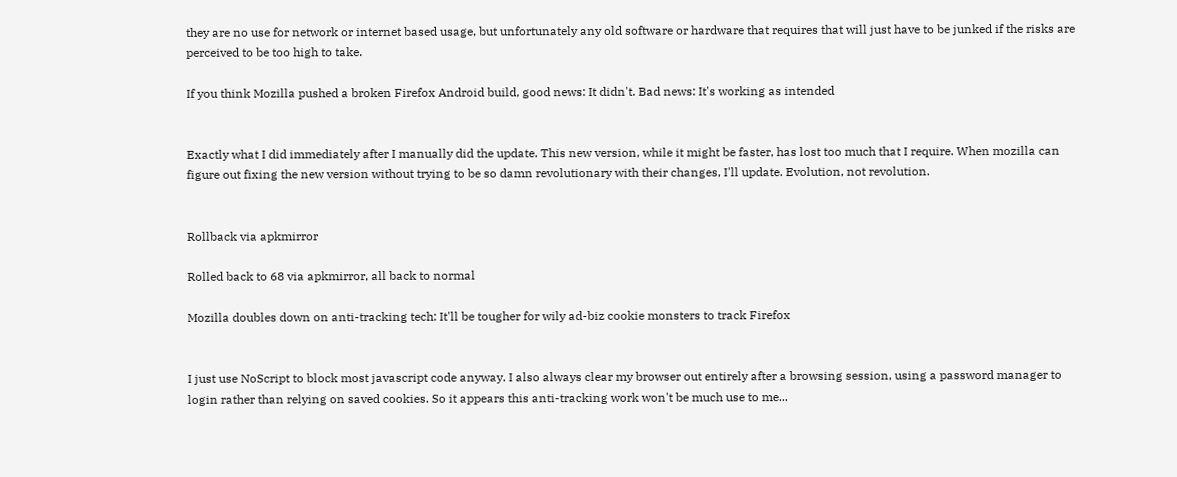they are no use for network or internet based usage, but unfortunately any old software or hardware that requires that will just have to be junked if the risks are perceived to be too high to take.

If you think Mozilla pushed a broken Firefox Android build, good news: It didn't. Bad news: It's working as intended


Exactly what I did immediately after I manually did the update. This new version, while it might be faster, has lost too much that I require. When mozilla can figure out fixing the new version without trying to be so damn revolutionary with their changes, I'll update. Evolution, not revolution.


Rollback via apkmirror

Rolled back to 68 via apkmirror, all back to normal

Mozilla doubles down on anti-tracking tech: It'll be tougher for wily ad-biz cookie monsters to track Firefox


I just use NoScript to block most javascript code anyway. I also always clear my browser out entirely after a browsing session, using a password manager to login rather than relying on saved cookies. So it appears this anti-tracking work won't be much use to me...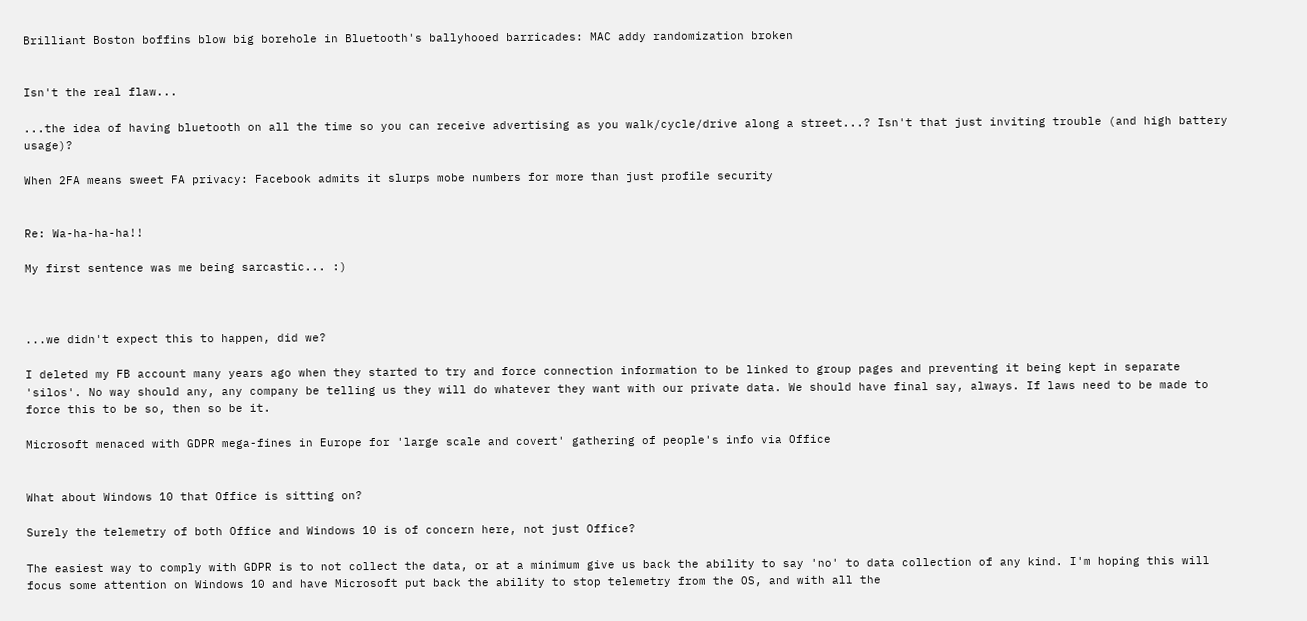Brilliant Boston boffins blow big borehole in Bluetooth's ballyhooed barricades: MAC addy randomization broken


Isn't the real flaw...

...the idea of having bluetooth on all the time so you can receive advertising as you walk/cycle/drive along a street...? Isn't that just inviting trouble (and high battery usage)?

When 2FA means sweet FA privacy: Facebook admits it slurps mobe numbers for more than just profile security


Re: Wa-ha-ha-ha!!

My first sentence was me being sarcastic... :)



...we didn't expect this to happen, did we?

I deleted my FB account many years ago when they started to try and force connection information to be linked to group pages and preventing it being kept in separate 'silos'. No way should any, any company be telling us they will do whatever they want with our private data. We should have final say, always. If laws need to be made to force this to be so, then so be it.

Microsoft menaced with GDPR mega-fines in Europe for 'large scale and covert' gathering of people's info via Office


What about Windows 10 that Office is sitting on?

Surely the telemetry of both Office and Windows 10 is of concern here, not just Office?

The easiest way to comply with GDPR is to not collect the data, or at a minimum give us back the ability to say 'no' to data collection of any kind. I'm hoping this will focus some attention on Windows 10 and have Microsoft put back the ability to stop telemetry from the OS, and with all the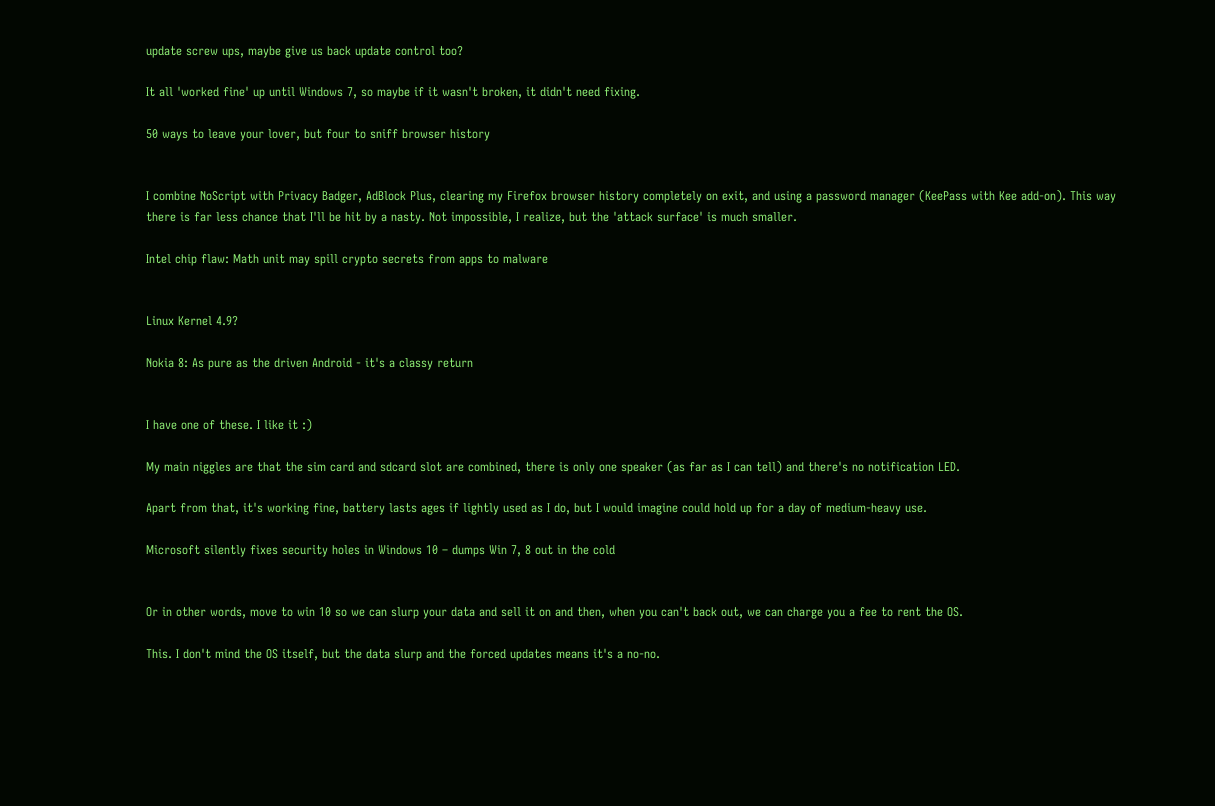update screw ups, maybe give us back update control too?

It all 'worked fine' up until Windows 7, so maybe if it wasn't broken, it didn't need fixing.

50 ways to leave your lover, but four to sniff browser history


I combine NoScript with Privacy Badger, AdBlock Plus, clearing my Firefox browser history completely on exit, and using a password manager (KeePass with Kee add-on). This way there is far less chance that I'll be hit by a nasty. Not impossible, I realize, but the 'attack surface' is much smaller.

Intel chip flaw: Math unit may spill crypto secrets from apps to malware


Linux Kernel 4.9?

Nokia 8: As pure as the driven Android - it's a classy return


I have one of these. I like it :)

My main niggles are that the sim card and sdcard slot are combined, there is only one speaker (as far as I can tell) and there's no notification LED.

Apart from that, it's working fine, battery lasts ages if lightly used as I do, but I would imagine could hold up for a day of medium-heavy use.

Microsoft silently fixes security holes in Windows 10 – dumps Win 7, 8 out in the cold


Or in other words, move to win 10 so we can slurp your data and sell it on and then, when you can't back out, we can charge you a fee to rent the OS.

This. I don't mind the OS itself, but the data slurp and the forced updates means it's a no-no.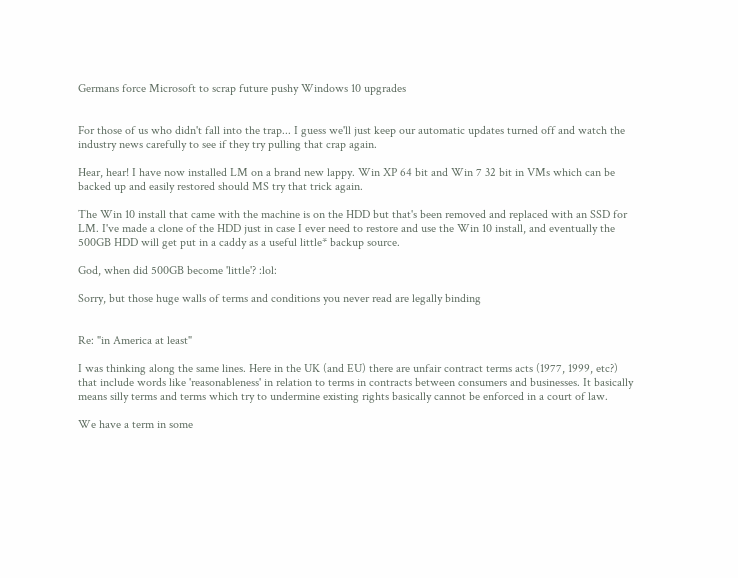Germans force Microsoft to scrap future pushy Windows 10 upgrades


For those of us who didn't fall into the trap... I guess we'll just keep our automatic updates turned off and watch the industry news carefully to see if they try pulling that crap again.

Hear, hear! I have now installed LM on a brand new lappy. Win XP 64 bit and Win 7 32 bit in VMs which can be backed up and easily restored should MS try that trick again.

The Win 10 install that came with the machine is on the HDD but that's been removed and replaced with an SSD for LM. I've made a clone of the HDD just in case I ever need to restore and use the Win 10 install, and eventually the 500GB HDD will get put in a caddy as a useful little* backup source.

God, when did 500GB become 'little'? :lol:

Sorry, but those huge walls of terms and conditions you never read are legally binding


Re: "in America at least"

I was thinking along the same lines. Here in the UK (and EU) there are unfair contract terms acts (1977, 1999, etc?) that include words like 'reasonableness' in relation to terms in contracts between consumers and businesses. It basically means silly terms and terms which try to undermine existing rights basically cannot be enforced in a court of law.

We have a term in some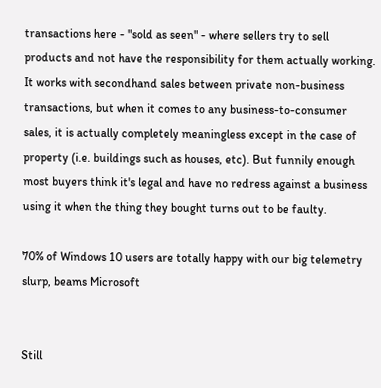transactions here - "sold as seen" - where sellers try to sell products and not have the responsibility for them actually working. It works with secondhand sales between private non-business transactions, but when it comes to any business-to-consumer sales, it is actually completely meaningless except in the case of property (i.e. buildings such as houses, etc). But funnily enough most buyers think it's legal and have no redress against a business using it when the thing they bought turns out to be faulty.

70% of Windows 10 users are totally happy with our big telemetry slurp, beams Microsoft


Still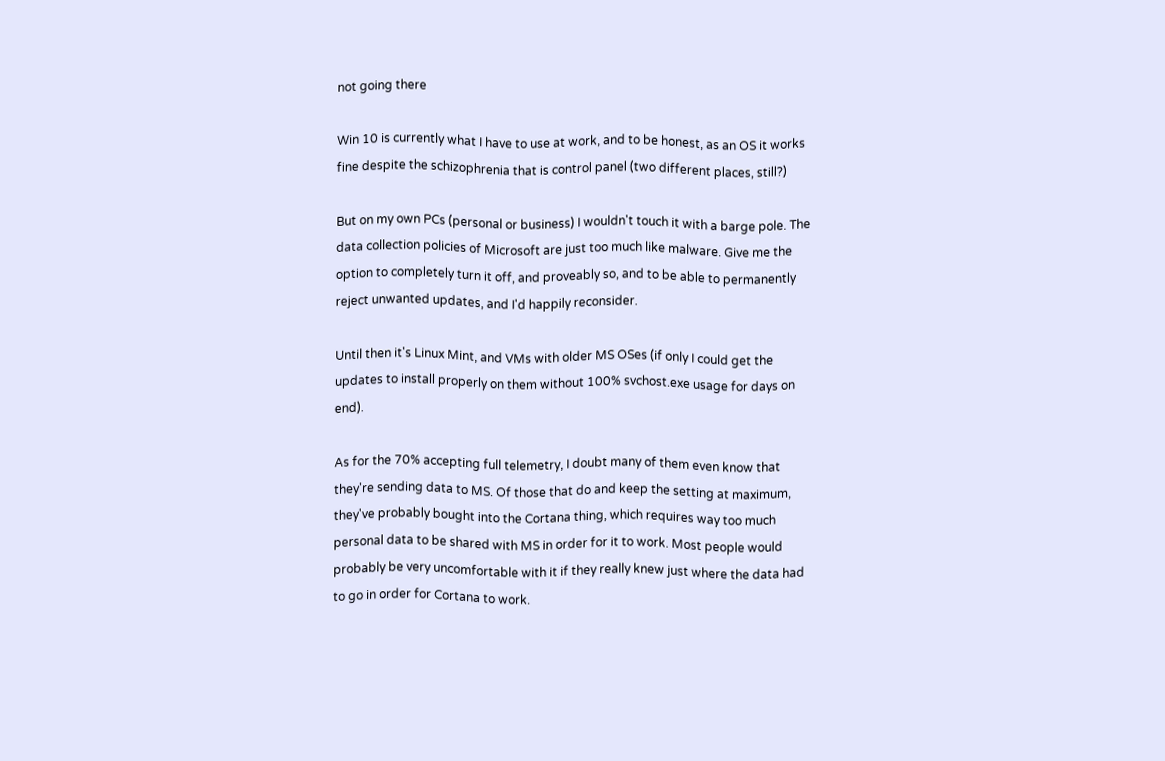not going there

Win 10 is currently what I have to use at work, and to be honest, as an OS it works fine despite the schizophrenia that is control panel (two different places, still?)

But on my own PCs (personal or business) I wouldn't touch it with a barge pole. The data collection policies of Microsoft are just too much like malware. Give me the option to completely turn it off, and proveably so, and to be able to permanently reject unwanted updates, and I'd happily reconsider.

Until then it's Linux Mint, and VMs with older MS OSes (if only I could get the updates to install properly on them without 100% svchost.exe usage for days on end).

As for the 70% accepting full telemetry, I doubt many of them even know that they're sending data to MS. Of those that do and keep the setting at maximum, they've probably bought into the Cortana thing, which requires way too much personal data to be shared with MS in order for it to work. Most people would probably be very uncomfortable with it if they really knew just where the data had to go in order for Cortana to work.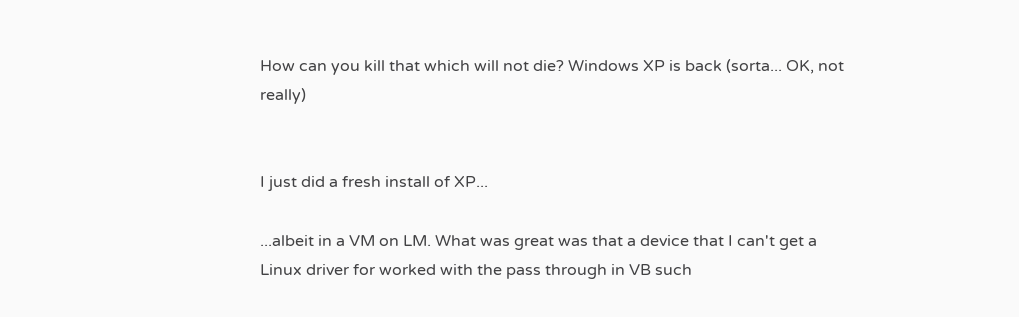How can you kill that which will not die? Windows XP is back (sorta... OK, not really)


I just did a fresh install of XP...

...albeit in a VM on LM. What was great was that a device that I can't get a Linux driver for worked with the pass through in VB such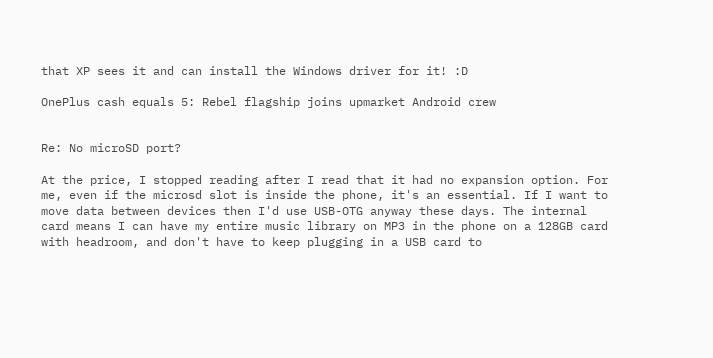that XP sees it and can install the Windows driver for it! :D

OnePlus cash equals 5: Rebel flagship joins upmarket Android crew


Re: No microSD port?

At the price, I stopped reading after I read that it had no expansion option. For me, even if the microsd slot is inside the phone, it's an essential. If I want to move data between devices then I'd use USB-OTG anyway these days. The internal card means I can have my entire music library on MP3 in the phone on a 128GB card with headroom, and don't have to keep plugging in a USB card to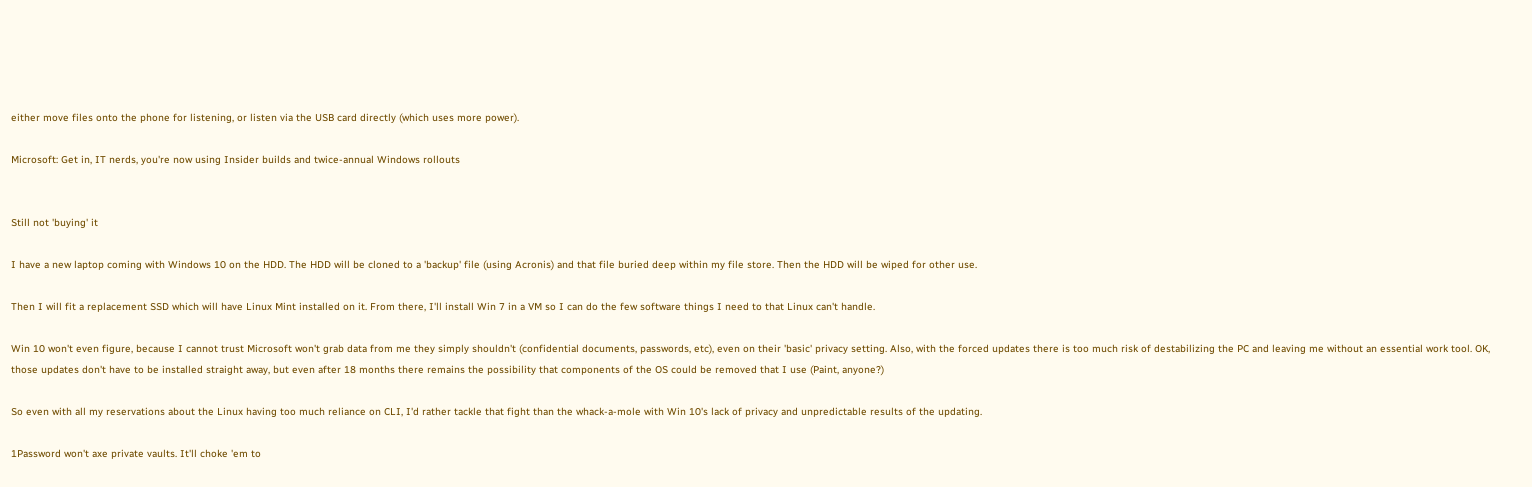either move files onto the phone for listening, or listen via the USB card directly (which uses more power).

Microsoft: Get in, IT nerds, you're now using Insider builds and twice-annual Windows rollouts


Still not 'buying' it

I have a new laptop coming with Windows 10 on the HDD. The HDD will be cloned to a 'backup' file (using Acronis) and that file buried deep within my file store. Then the HDD will be wiped for other use.

Then I will fit a replacement SSD which will have Linux Mint installed on it. From there, I'll install Win 7 in a VM so I can do the few software things I need to that Linux can't handle.

Win 10 won't even figure, because I cannot trust Microsoft won't grab data from me they simply shouldn't (confidential documents, passwords, etc), even on their 'basic' privacy setting. Also, with the forced updates there is too much risk of destabilizing the PC and leaving me without an essential work tool. OK, those updates don't have to be installed straight away, but even after 18 months there remains the possibility that components of the OS could be removed that I use (Paint, anyone?)

So even with all my reservations about the Linux having too much reliance on CLI, I'd rather tackle that fight than the whack-a-mole with Win 10's lack of privacy and unpredictable results of the updating.

1Password won't axe private vaults. It'll choke 'em to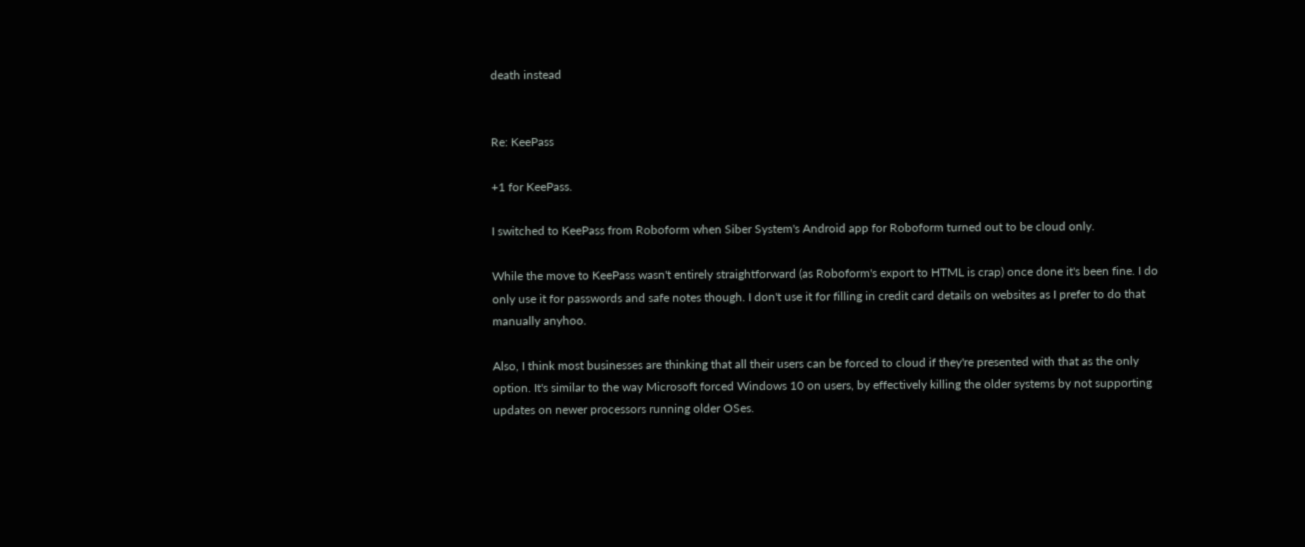death instead


Re: KeePass

+1 for KeePass.

I switched to KeePass from Roboform when Siber System's Android app for Roboform turned out to be cloud only.

While the move to KeePass wasn't entirely straightforward (as Roboform's export to HTML is crap) once done it's been fine. I do only use it for passwords and safe notes though. I don't use it for filling in credit card details on websites as I prefer to do that manually anyhoo.

Also, I think most businesses are thinking that all their users can be forced to cloud if they're presented with that as the only option. It's similar to the way Microsoft forced Windows 10 on users, by effectively killing the older systems by not supporting updates on newer processors running older OSes.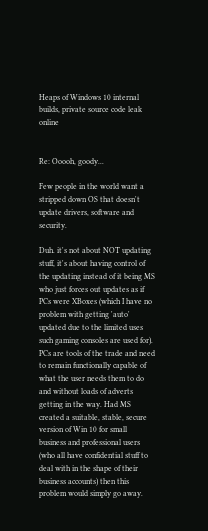Heaps of Windows 10 internal builds, private source code leak online


Re: Ooooh, goody...

Few people in the world want a stripped down OS that doesn't update drivers, software and security.

Duh. it's not about NOT updating stuff, it's about having control of the updating instead of it being MS who just forces out updates as if PCs were XBoxes (which I have no problem with getting 'auto' updated due to the limited uses such gaming consoles are used for). PCs are tools of the trade and need to remain functionally capable of what the user needs them to do and without loads of adverts getting in the way. Had MS created a suitable, stable, secure version of Win 10 for small business and professional users (who all have confidential stuff to deal with in the shape of their business accounts) then this problem would simply go away.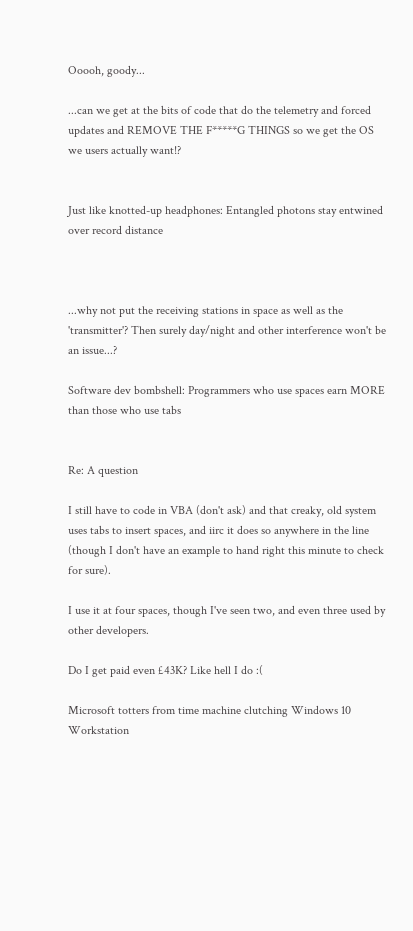Ooooh, goody...

...can we get at the bits of code that do the telemetry and forced updates and REMOVE THE F*****G THINGS so we get the OS we users actually want!?


Just like knotted-up headphones: Entangled photons stay entwined over record distance



...why not put the receiving stations in space as well as the 'transmitter'? Then surely day/night and other interference won't be an issue...?

Software dev bombshell: Programmers who use spaces earn MORE than those who use tabs


Re: A question

I still have to code in VBA (don't ask) and that creaky, old system uses tabs to insert spaces, and iirc it does so anywhere in the line (though I don't have an example to hand right this minute to check for sure).

I use it at four spaces, though I've seen two, and even three used by other developers.

Do I get paid even £43K? Like hell I do :(

Microsoft totters from time machine clutching Windows 10 Workstation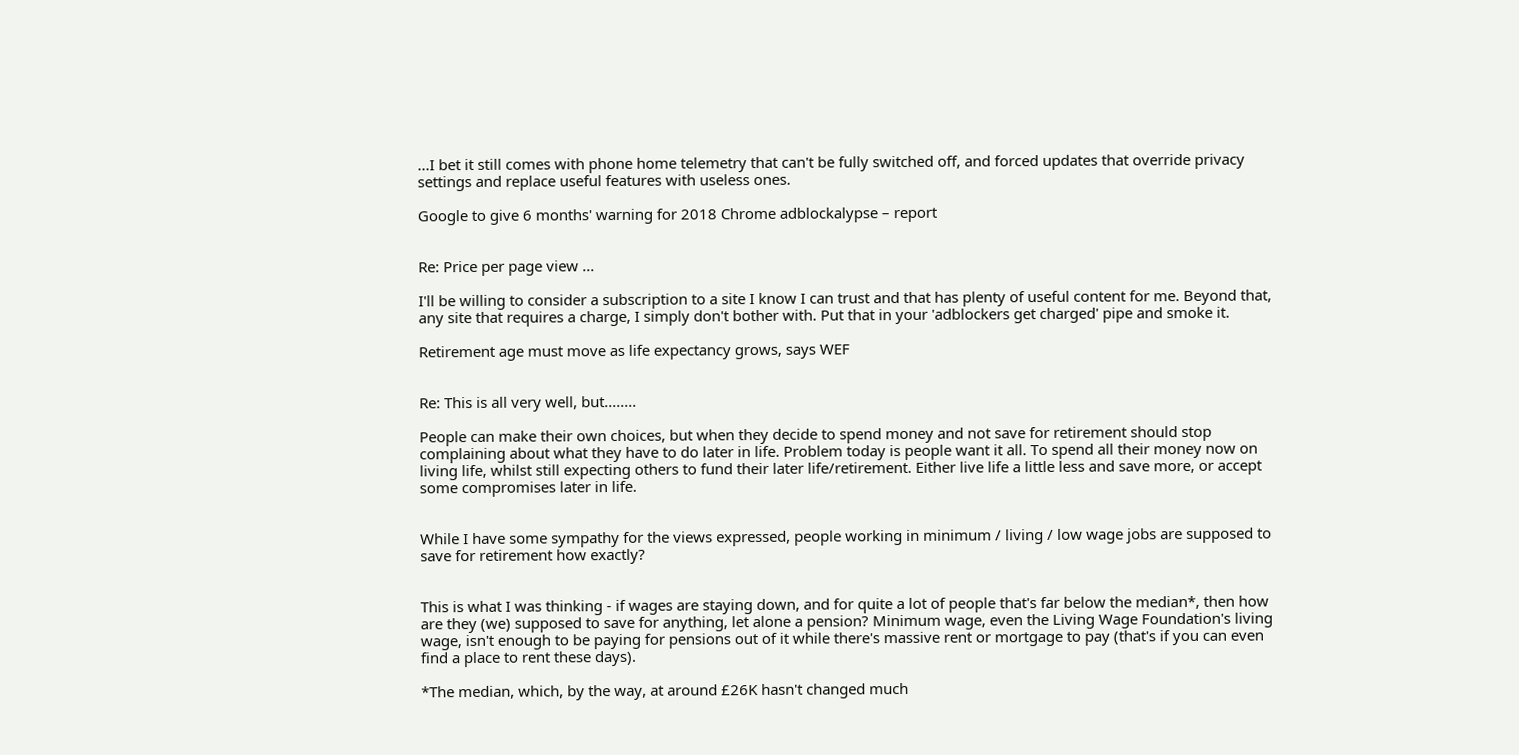...I bet it still comes with phone home telemetry that can't be fully switched off, and forced updates that override privacy settings and replace useful features with useless ones.

Google to give 6 months' warning for 2018 Chrome adblockalypse – report


Re: Price per page view ...

I'll be willing to consider a subscription to a site I know I can trust and that has plenty of useful content for me. Beyond that, any site that requires a charge, I simply don't bother with. Put that in your 'adblockers get charged' pipe and smoke it.

Retirement age must move as life expectancy grows, says WEF


Re: This is all very well, but........

People can make their own choices, but when they decide to spend money and not save for retirement should stop complaining about what they have to do later in life. Problem today is people want it all. To spend all their money now on living life, whilst still expecting others to fund their later life/retirement. Either live life a little less and save more, or accept some compromises later in life.


While I have some sympathy for the views expressed, people working in minimum / living / low wage jobs are supposed to save for retirement how exactly?


This is what I was thinking - if wages are staying down, and for quite a lot of people that's far below the median*, then how are they (we) supposed to save for anything, let alone a pension? Minimum wage, even the Living Wage Foundation's living wage, isn't enough to be paying for pensions out of it while there's massive rent or mortgage to pay (that's if you can even find a place to rent these days).

*The median, which, by the way, at around £26K hasn't changed much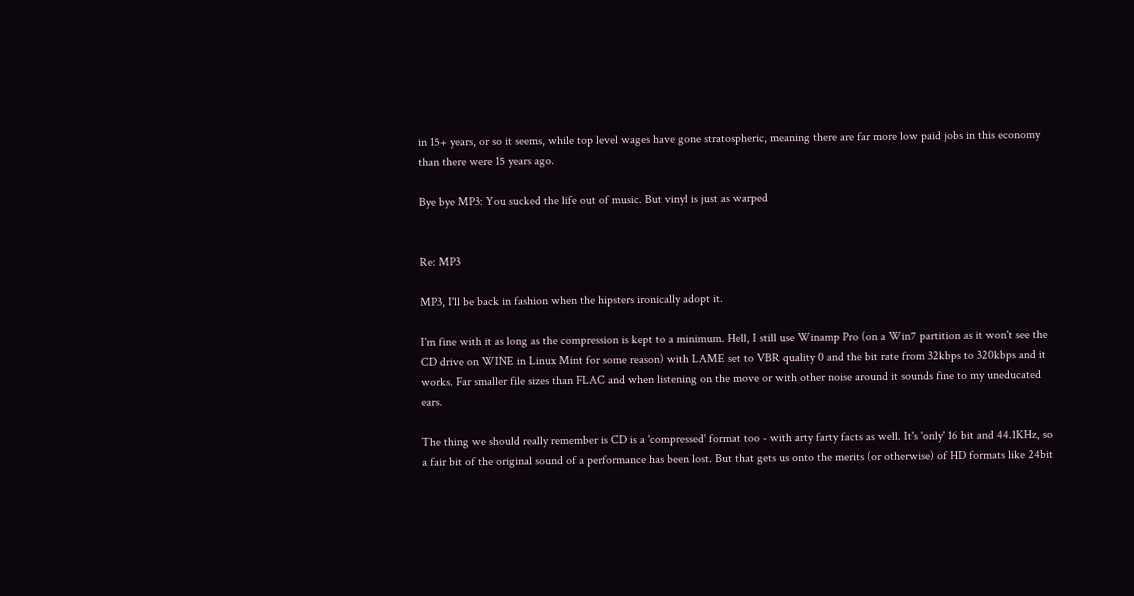in 15+ years, or so it seems, while top level wages have gone stratospheric, meaning there are far more low paid jobs in this economy than there were 15 years ago.

Bye bye MP3: You sucked the life out of music. But vinyl is just as warped


Re: MP3

MP3, I'll be back in fashion when the hipsters ironically adopt it.

I'm fine with it as long as the compression is kept to a minimum. Hell, I still use Winamp Pro (on a Win7 partition as it won't see the CD drive on WINE in Linux Mint for some reason) with LAME set to VBR quality 0 and the bit rate from 32kbps to 320kbps and it works. Far smaller file sizes than FLAC and when listening on the move or with other noise around it sounds fine to my uneducated ears.

The thing we should really remember is CD is a 'compressed' format too - with arty farty facts as well. It's 'only' 16 bit and 44.1KHz, so a fair bit of the original sound of a performance has been lost. But that gets us onto the merits (or otherwise) of HD formats like 24bit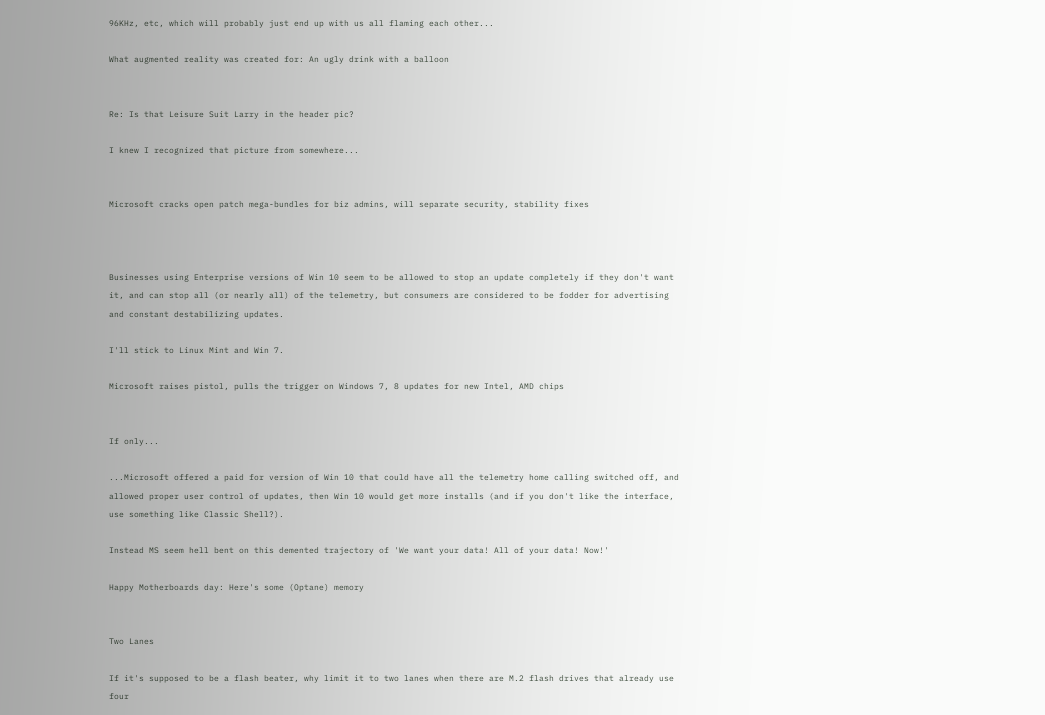96KHz, etc, which will probably just end up with us all flaming each other...

What augmented reality was created for: An ugly drink with a balloon


Re: Is that Leisure Suit Larry in the header pic?

I knew I recognized that picture from somewhere...


Microsoft cracks open patch mega-bundles for biz admins, will separate security, stability fixes



Businesses using Enterprise versions of Win 10 seem to be allowed to stop an update completely if they don't want it, and can stop all (or nearly all) of the telemetry, but consumers are considered to be fodder for advertising and constant destabilizing updates.

I'll stick to Linux Mint and Win 7.

Microsoft raises pistol, pulls the trigger on Windows 7, 8 updates for new Intel, AMD chips


If only...

...Microsoft offered a paid for version of Win 10 that could have all the telemetry home calling switched off, and allowed proper user control of updates, then Win 10 would get more installs (and if you don't like the interface, use something like Classic Shell?).

Instead MS seem hell bent on this demented trajectory of 'We want your data! All of your data! Now!'

Happy Motherboards day: Here's some (Optane) memory


Two Lanes

If it's supposed to be a flash beater, why limit it to two lanes when there are M.2 flash drives that already use four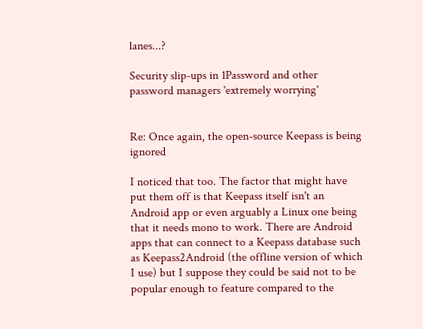lanes...?

Security slip-ups in 1Password and other password managers 'extremely worrying'


Re: Once again, the open-source Keepass is being ignored

I noticed that too. The factor that might have put them off is that Keepass itself isn't an Android app or even arguably a Linux one being that it needs mono to work. There are Android apps that can connect to a Keepass database such as Keepass2Android (the offline version of which I use) but I suppose they could be said not to be popular enough to feature compared to the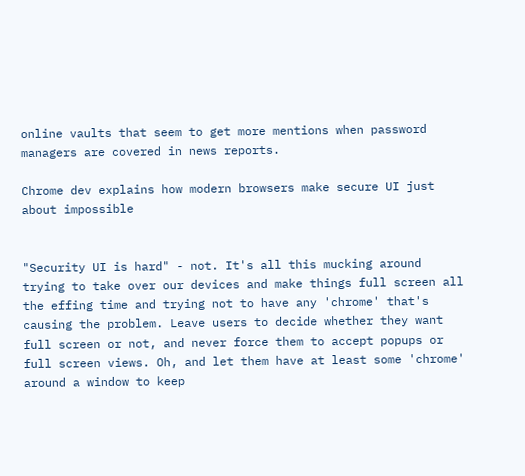online vaults that seem to get more mentions when password managers are covered in news reports.

Chrome dev explains how modern browsers make secure UI just about impossible


"Security UI is hard" - not. It's all this mucking around trying to take over our devices and make things full screen all the effing time and trying not to have any 'chrome' that's causing the problem. Leave users to decide whether they want full screen or not, and never force them to accept popups or full screen views. Oh, and let them have at least some 'chrome' around a window to keep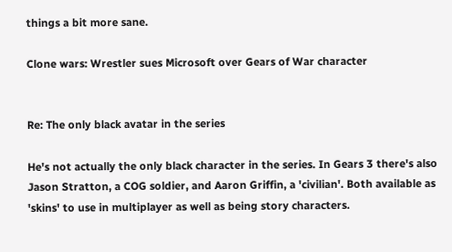things a bit more sane.

Clone wars: Wrestler sues Microsoft over Gears of War character


Re: The only black avatar in the series

He's not actually the only black character in the series. In Gears 3 there's also Jason Stratton, a COG soldier, and Aaron Griffin, a 'civilian'. Both available as 'skins' to use in multiplayer as well as being story characters.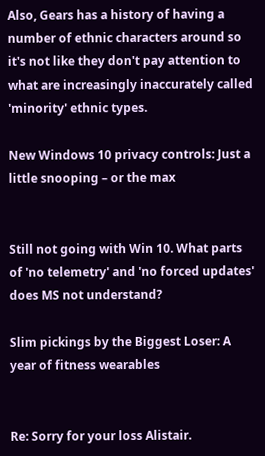Also, Gears has a history of having a number of ethnic characters around so it's not like they don't pay attention to what are increasingly inaccurately called 'minority' ethnic types.

New Windows 10 privacy controls: Just a little snooping – or the max


Still not going with Win 10. What parts of 'no telemetry' and 'no forced updates' does MS not understand?

Slim pickings by the Biggest Loser: A year of fitness wearables


Re: Sorry for your loss Alistair.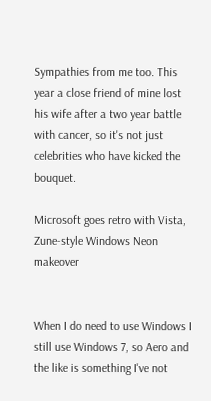Sympathies from me too. This year a close friend of mine lost his wife after a two year battle with cancer, so it's not just celebrities who have kicked the bouquet.

Microsoft goes retro with Vista, Zune-style Windows Neon makeover


When I do need to use Windows I still use Windows 7, so Aero and the like is something I've not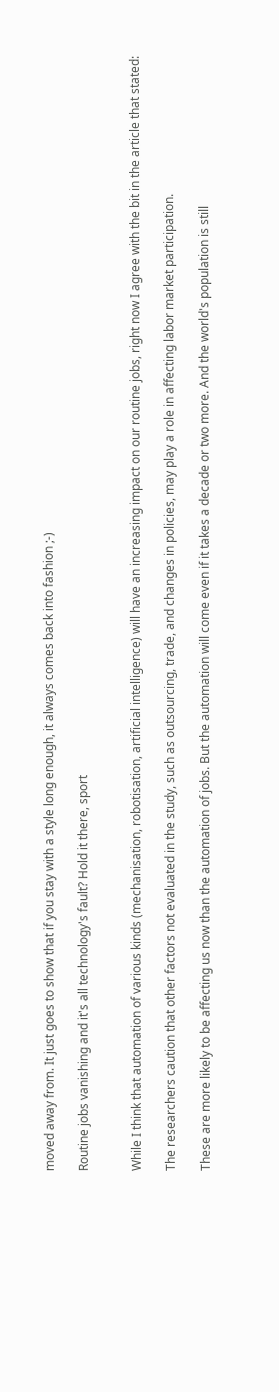moved away from. It just goes to show that if you stay with a style long enough, it always comes back into fashion ;-)

Routine jobs vanishing and it's all technology's fault? Hold it there, sport


While I think that automation of various kinds (mechanisation, robotisation, artificial intelligence) will have an increasing impact on our routine jobs, right now I agree with the bit in the article that stated:

The researchers caution that other factors not evaluated in the study, such as outsourcing, trade, and changes in policies, may play a role in affecting labor market participation.

These are more likely to be affecting us now than the automation of jobs. But the automation will come even if it takes a decade or two more. And the world's population is still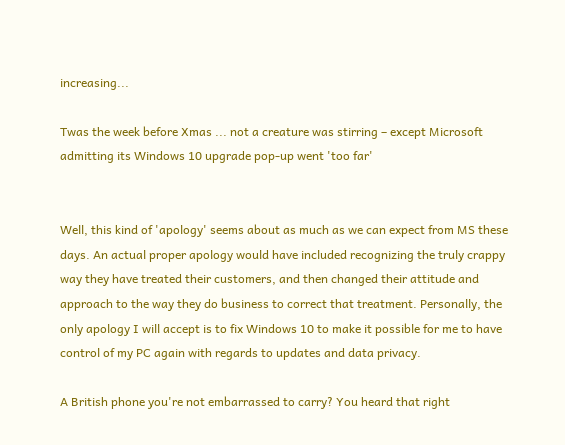increasing...

Twas the week before Xmas ... not a creature was stirring – except Microsoft admitting its Windows 10 upgrade pop-up went 'too far'


Well, this kind of 'apology' seems about as much as we can expect from MS these days. An actual proper apology would have included recognizing the truly crappy way they have treated their customers, and then changed their attitude and approach to the way they do business to correct that treatment. Personally, the only apology I will accept is to fix Windows 10 to make it possible for me to have control of my PC again with regards to updates and data privacy.

A British phone you're not embarrassed to carry? You heard that right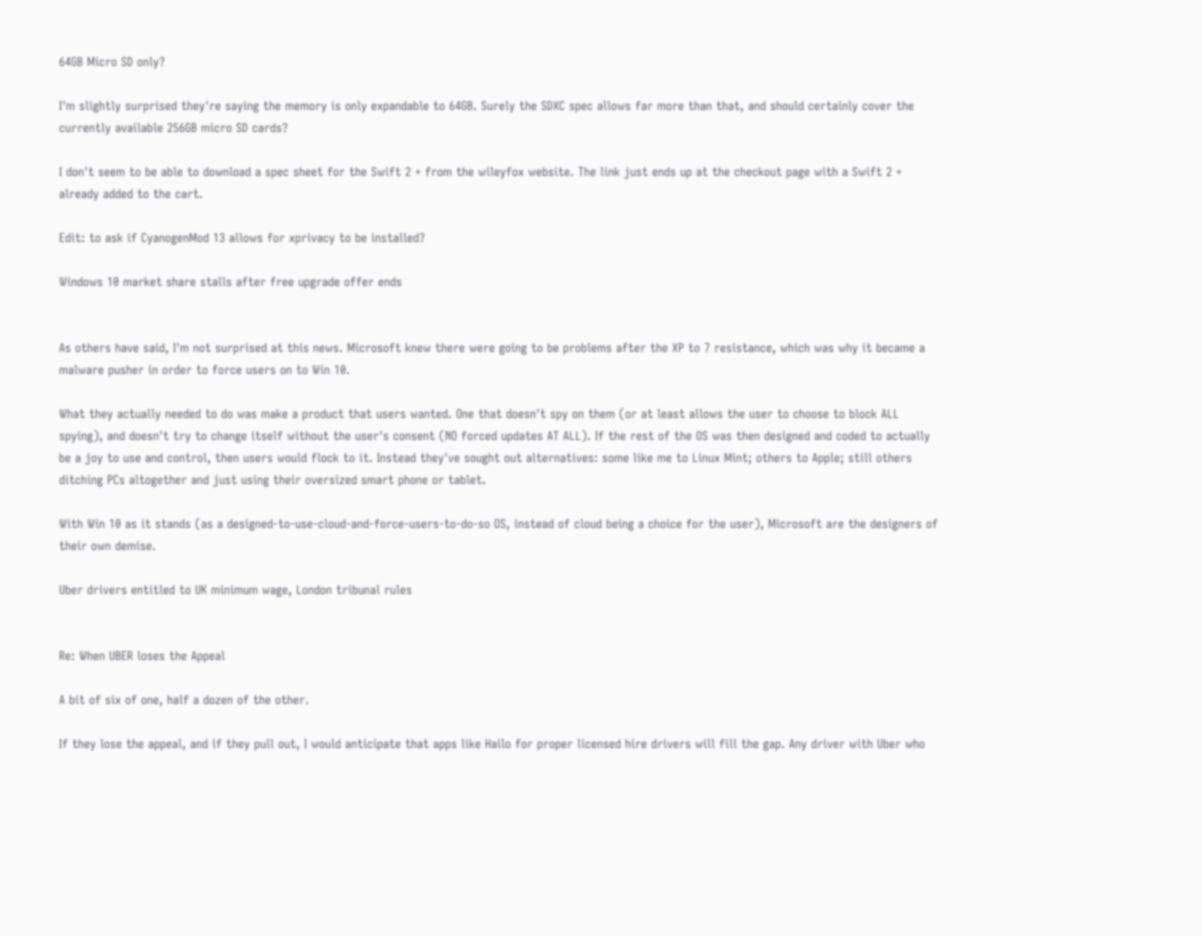64GB Micro SD only?

I'm slightly surprised they're saying the memory is only expandable to 64GB. Surely the SDXC spec allows far more than that, and should certainly cover the currently available 256GB micro SD cards?

I don't seem to be able to download a spec sheet for the Swift 2 + from the wileyfox website. The link just ends up at the checkout page with a Swift 2 + already added to the cart.

Edit: to ask if CyanogenMod 13 allows for xprivacy to be installed?

Windows 10 market share stalls after free upgrade offer ends


As others have said, I'm not surprised at this news. Microsoft knew there were going to be problems after the XP to 7 resistance, which was why it became a malware pusher in order to force users on to Win 10.

What they actually needed to do was make a product that users wanted. One that doesn't spy on them (or at least allows the user to choose to block ALL spying), and doesn't try to change itself without the user's consent (NO forced updates AT ALL). If the rest of the OS was then designed and coded to actually be a joy to use and control, then users would flock to it. Instead they've sought out alternatives: some like me to Linux Mint; others to Apple; still others ditching PCs altogether and just using their oversized smart phone or tablet.

With Win 10 as it stands (as a designed-to-use-cloud-and-force-users-to-do-so OS, instead of cloud being a choice for the user), Microsoft are the designers of their own demise.

Uber drivers entitled to UK minimum wage, London tribunal rules


Re: When UBER loses the Appeal

A bit of six of one, half a dozen of the other.

If they lose the appeal, and if they pull out, I would anticipate that apps like Hailo for proper licensed hire drivers will fill the gap. Any driver with Uber who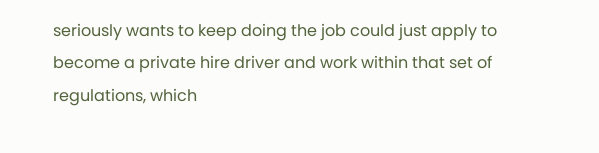seriously wants to keep doing the job could just apply to become a private hire driver and work within that set of regulations, which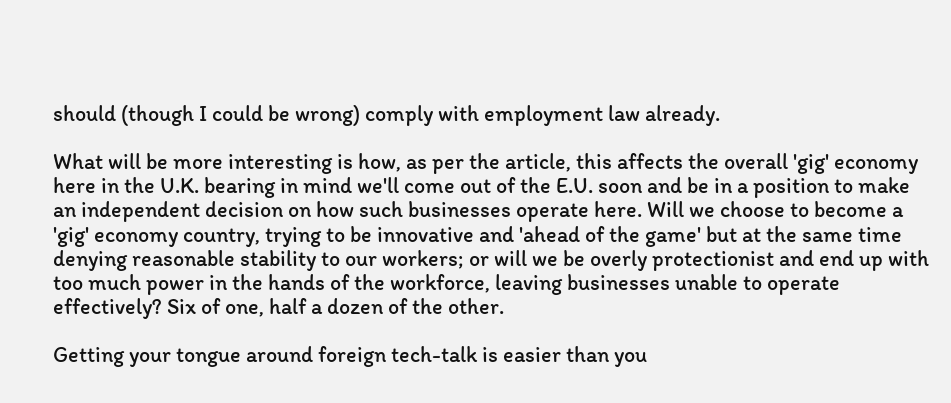should (though I could be wrong) comply with employment law already.

What will be more interesting is how, as per the article, this affects the overall 'gig' economy here in the U.K. bearing in mind we'll come out of the E.U. soon and be in a position to make an independent decision on how such businesses operate here. Will we choose to become a 'gig' economy country, trying to be innovative and 'ahead of the game' but at the same time denying reasonable stability to our workers; or will we be overly protectionist and end up with too much power in the hands of the workforce, leaving businesses unable to operate effectively? Six of one, half a dozen of the other.

Getting your tongue around foreign tech-talk is easier than you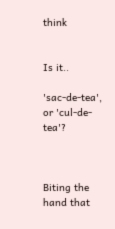think


Is it..

'sac-de-tea', or 'cul-de-tea'?



Biting the hand that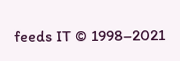feeds IT © 1998–2021